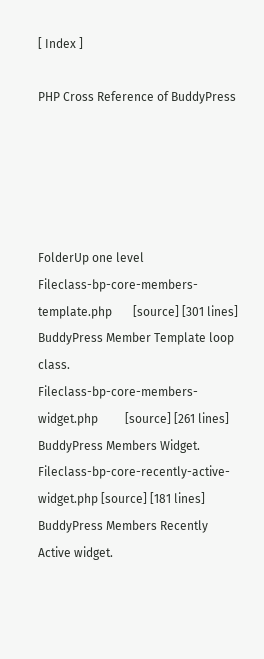[ Index ]

PHP Cross Reference of BuddyPress





FolderUp one level
Fileclass-bp-core-members-template.php       [source] [301 lines]   BuddyPress Member Template loop class.
Fileclass-bp-core-members-widget.php         [source] [261 lines]   BuddyPress Members Widget.
Fileclass-bp-core-recently-active-widget.php [source] [181 lines]   BuddyPress Members Recently Active widget.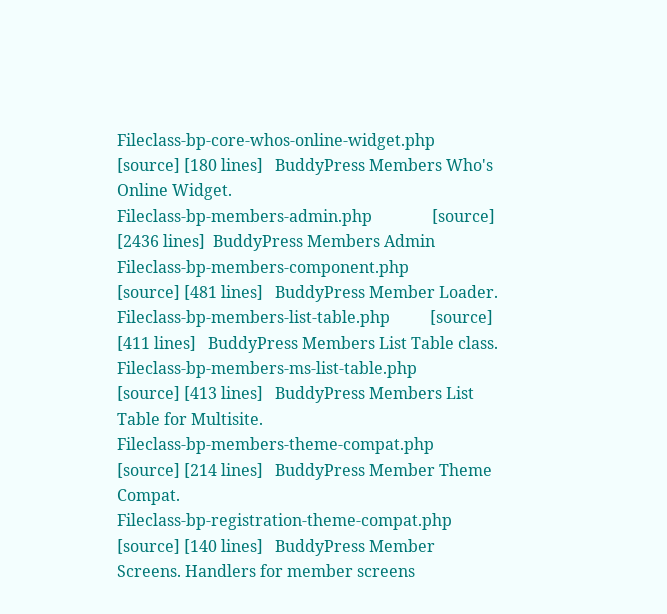Fileclass-bp-core-whos-online-widget.php     [source] [180 lines]   BuddyPress Members Who's Online Widget.
Fileclass-bp-members-admin.php               [source] [2436 lines]  BuddyPress Members Admin
Fileclass-bp-members-component.php           [source] [481 lines]   BuddyPress Member Loader.
Fileclass-bp-members-list-table.php          [source] [411 lines]   BuddyPress Members List Table class.
Fileclass-bp-members-ms-list-table.php       [source] [413 lines]   BuddyPress Members List Table for Multisite.
Fileclass-bp-members-theme-compat.php        [source] [214 lines]   BuddyPress Member Theme Compat.
Fileclass-bp-registration-theme-compat.php   [source] [140 lines]   BuddyPress Member Screens. Handlers for member screens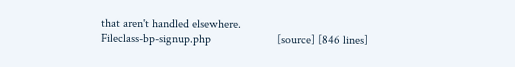that aren't handled elsewhere.
Fileclass-bp-signup.php                      [source] [846 lines]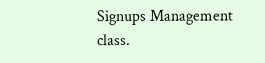Signups Management class.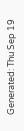Generated: Thu Sep 19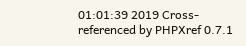01:01:39 2019 Cross-referenced by PHPXref 0.7.1